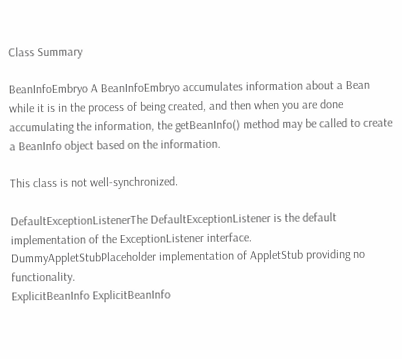Class Summary

BeanInfoEmbryo A BeanInfoEmbryo accumulates information about a Bean while it is in the process of being created, and then when you are done accumulating the information, the getBeanInfo() method may be called to create a BeanInfo object based on the information.

This class is not well-synchronized.

DefaultExceptionListenerThe DefaultExceptionListener is the default implementation of the ExceptionListener interface.
DummyAppletStubPlaceholder implementation of AppletStub providing no functionality.
ExplicitBeanInfo ExplicitBeanInfo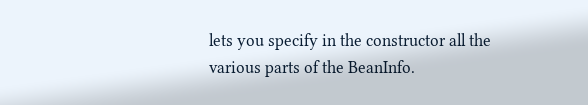lets you specify in the constructor all the various parts of the BeanInfo.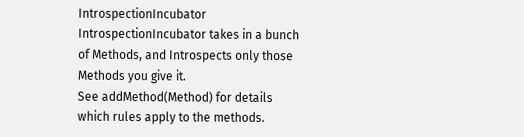IntrospectionIncubator IntrospectionIncubator takes in a bunch of Methods, and Introspects only those Methods you give it.
See addMethod(Method) for details which rules apply to the methods.